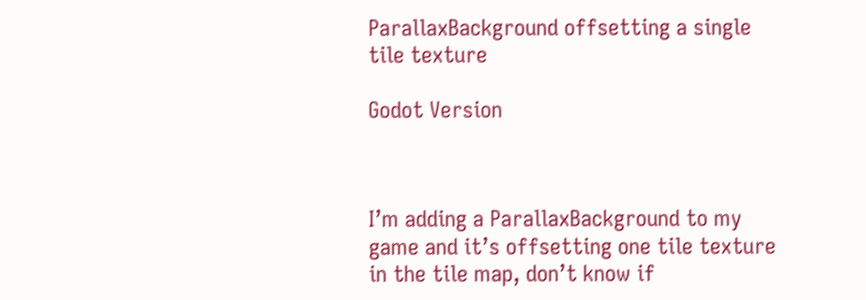ParallaxBackground offsetting a single tile texture

Godot Version



I’m adding a ParallaxBackground to my game and it’s offsetting one tile texture in the tile map, don’t know if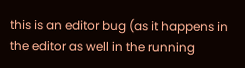this is an editor bug (as it happens in the editor as well in the running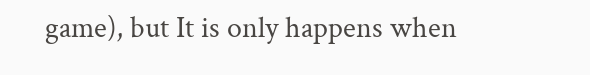game), but It is only happens when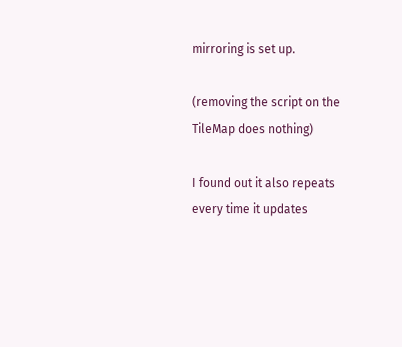mirroring is set up.

(removing the script on the TileMap does nothing)

I found out it also repeats every time it updates